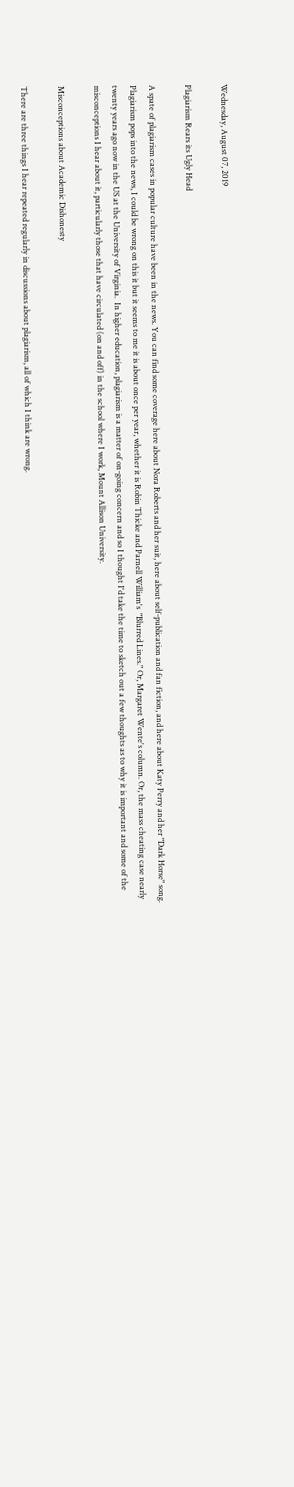Wednesday, August 07, 2019

Plagiarism Rears its Ugly Head

A spate of plagiarism cases in popular culture have been in the news. You can find some coverage here about Nora Roberts and her suit, here about self-publication and fan fiction, and here about Katy Perry and her "Dark Horse" song. Plagiarism pops into the news, I could be wrong on this it but it seems to me it is about once per year, whether it is Robin Thicke and Parnell William's  "Blurred Lines." Or, Margaret Wente's column. Or, the mass cheating case nearly twenty years ago now in the US at the University of Virginia.  In higher education, plagiarism is a matter of on-going concern and so I thought I'd take the time to sketch out a few thoughts as to why it is important and some of the misconceptions I hear about it, particularly those that have circulated (on and off) in the school where I work, Mount Allison University.

Misconceptions about Academic Dishonesty

There are three things I hear repeated regularly in discussions about plagiarism, all of which I think are wrong.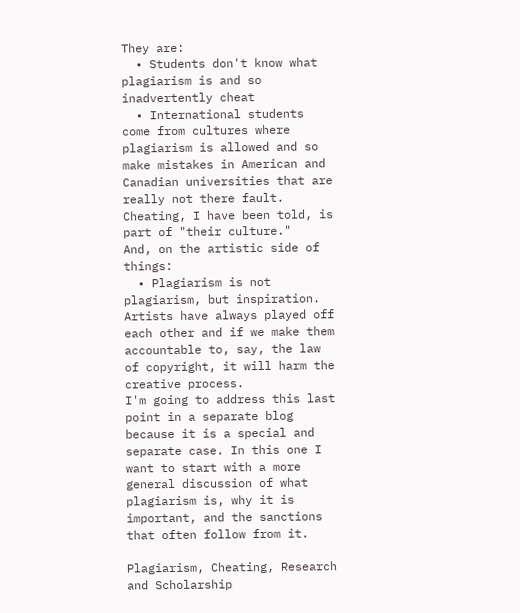They are:
  • Students don't know what plagiarism is and so inadvertently cheat
  • International students come from cultures where plagiarism is allowed and so make mistakes in American and Canadian universities that are really not there fault. Cheating, I have been told, is part of "their culture."
And, on the artistic side of things:
  • Plagiarism is not plagiarism, but inspiration. Artists have always played off each other and if we make them accountable to, say, the law of copyright, it will harm the creative process.
I'm going to address this last point in a separate blog because it is a special and separate case. In this one I want to start with a more general discussion of what plagiarism is, why it is important, and the sanctions that often follow from it.

Plagiarism, Cheating, Research and Scholarship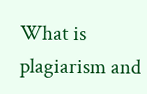What is plagiarism and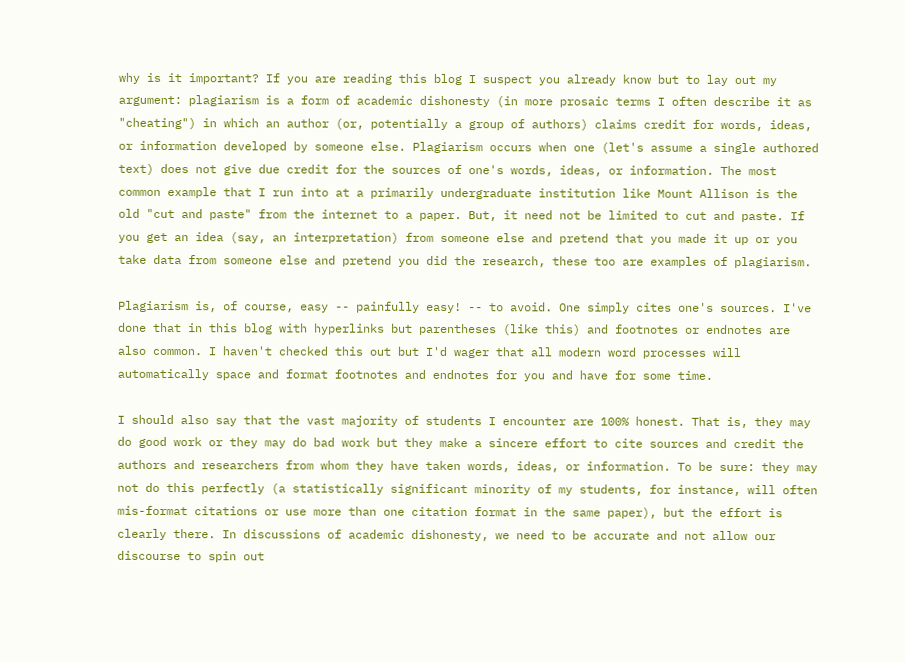why is it important? If you are reading this blog I suspect you already know but to lay out my argument: plagiarism is a form of academic dishonesty (in more prosaic terms I often describe it as "cheating") in which an author (or, potentially a group of authors) claims credit for words, ideas, or information developed by someone else. Plagiarism occurs when one (let's assume a single authored text) does not give due credit for the sources of one's words, ideas, or information. The most common example that I run into at a primarily undergraduate institution like Mount Allison is the old "cut and paste" from the internet to a paper. But, it need not be limited to cut and paste. If you get an idea (say, an interpretation) from someone else and pretend that you made it up or you take data from someone else and pretend you did the research, these too are examples of plagiarism.

Plagiarism is, of course, easy -- painfully easy! -- to avoid. One simply cites one's sources. I've done that in this blog with hyperlinks but parentheses (like this) and footnotes or endnotes are also common. I haven't checked this out but I'd wager that all modern word processes will automatically space and format footnotes and endnotes for you and have for some time.

I should also say that the vast majority of students I encounter are 100% honest. That is, they may do good work or they may do bad work but they make a sincere effort to cite sources and credit the authors and researchers from whom they have taken words, ideas, or information. To be sure: they may not do this perfectly (a statistically significant minority of my students, for instance, will often mis-format citations or use more than one citation format in the same paper), but the effort is clearly there. In discussions of academic dishonesty, we need to be accurate and not allow our discourse to spin out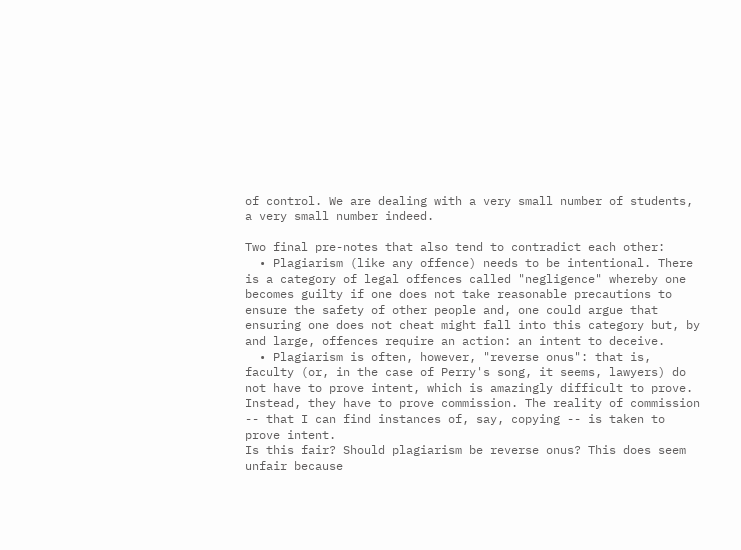of control. We are dealing with a very small number of students, a very small number indeed.

Two final pre-notes that also tend to contradict each other:
  • Plagiarism (like any offence) needs to be intentional. There is a category of legal offences called "negligence" whereby one becomes guilty if one does not take reasonable precautions to ensure the safety of other people and, one could argue that ensuring one does not cheat might fall into this category but, by and large, offences require an action: an intent to deceive.
  • Plagiarism is often, however, "reverse onus": that is, faculty (or, in the case of Perry's song, it seems, lawyers) do not have to prove intent, which is amazingly difficult to prove. Instead, they have to prove commission. The reality of commission -- that I can find instances of, say, copying -- is taken to prove intent.
Is this fair? Should plagiarism be reverse onus? This does seem unfair because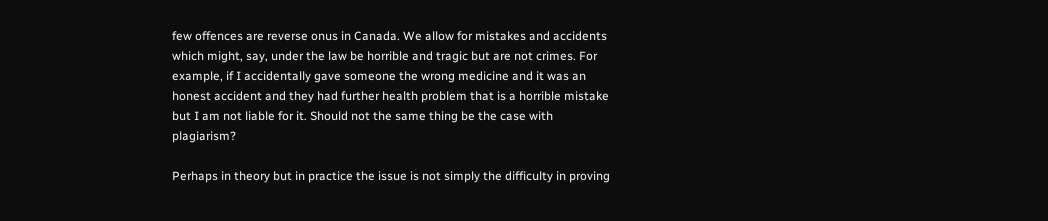few offences are reverse onus in Canada. We allow for mistakes and accidents which might, say, under the law be horrible and tragic but are not crimes. For example, if I accidentally gave someone the wrong medicine and it was an honest accident and they had further health problem that is a horrible mistake but I am not liable for it. Should not the same thing be the case with plagiarism?

Perhaps in theory but in practice the issue is not simply the difficulty in proving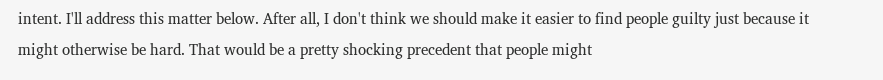intent. I'll address this matter below. After all, I don't think we should make it easier to find people guilty just because it might otherwise be hard. That would be a pretty shocking precedent that people might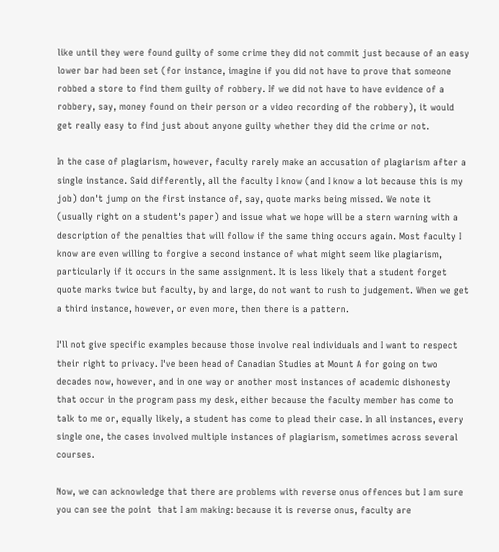like until they were found guilty of some crime they did not commit just because of an easy lower bar had been set (for instance, imagine if you did not have to prove that someone robbed a store to find them guilty of robbery. If we did not have to have evidence of a robbery, say, money found on their person or a video recording of the robbery), it would get really easy to find just about anyone guilty whether they did the crime or not.

In the case of plagiarism, however, faculty rarely make an accusation of plagiarism after a single instance. Said differently, all the faculty I know (and I know a lot because this is my job) don't jump on the first instance of, say, quote marks being missed. We note it (usually right on a student's paper) and issue what we hope will be a stern warning with a description of the penalties that will follow if the same thing occurs again. Most faculty I know are even willing to forgive a second instance of what might seem like plagiarism, particularly if it occurs in the same assignment. It is less likely that a student forget quote marks twice but faculty, by and large, do not want to rush to judgement. When we get a third instance, however, or even more, then there is a pattern.

I'll not give specific examples because those involve real individuals and I want to respect their right to privacy. I've been head of Canadian Studies at Mount A for going on two decades now, however, and in one way or another most instances of academic dishonesty that occur in the program pass my desk, either because the faculty member has come to talk to me or, equally likely, a student has come to plead their case. In all instances, every single one, the cases involved multiple instances of plagiarism, sometimes across several courses.

Now, we can acknowledge that there are problems with reverse onus offences but I am sure you can see the point  that I am making: because it is reverse onus, faculty are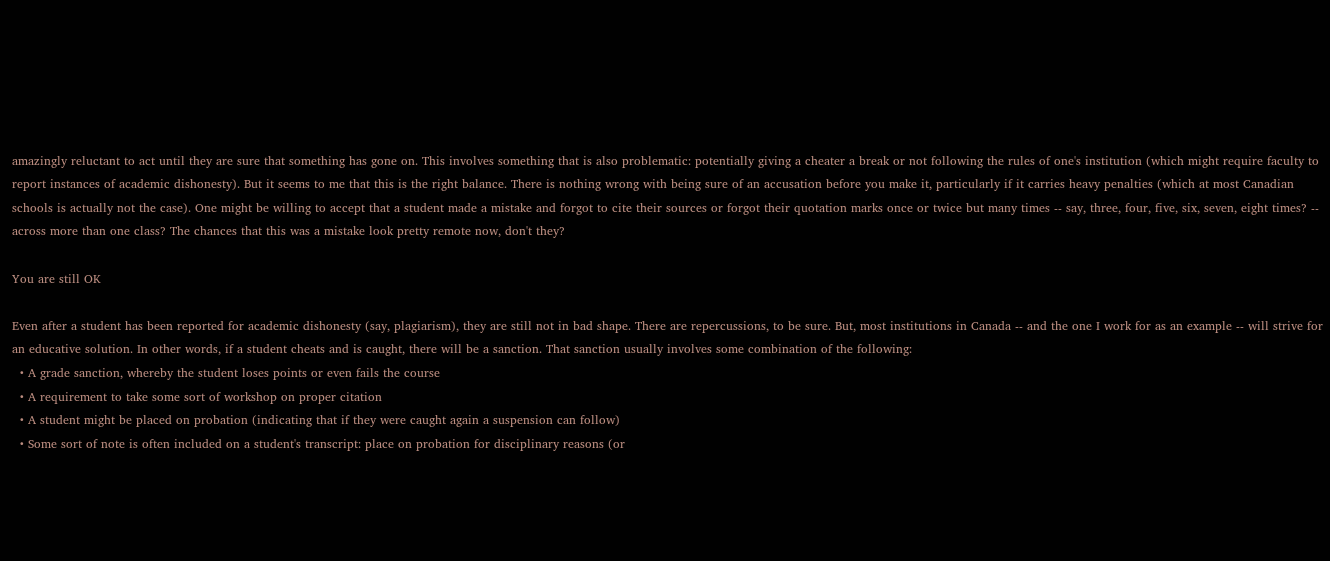amazingly reluctant to act until they are sure that something has gone on. This involves something that is also problematic: potentially giving a cheater a break or not following the rules of one's institution (which might require faculty to report instances of academic dishonesty). But it seems to me that this is the right balance. There is nothing wrong with being sure of an accusation before you make it, particularly if it carries heavy penalties (which at most Canadian schools is actually not the case). One might be willing to accept that a student made a mistake and forgot to cite their sources or forgot their quotation marks once or twice but many times -- say, three, four, five, six, seven, eight times? -- across more than one class? The chances that this was a mistake look pretty remote now, don't they?

You are still OK

Even after a student has been reported for academic dishonesty (say, plagiarism), they are still not in bad shape. There are repercussions, to be sure. But, most institutions in Canada -- and the one I work for as an example -- will strive for an educative solution. In other words, if a student cheats and is caught, there will be a sanction. That sanction usually involves some combination of the following:
  • A grade sanction, whereby the student loses points or even fails the course
  • A requirement to take some sort of workshop on proper citation
  • A student might be placed on probation (indicating that if they were caught again a suspension can follow)
  • Some sort of note is often included on a student's transcript: place on probation for disciplinary reasons (or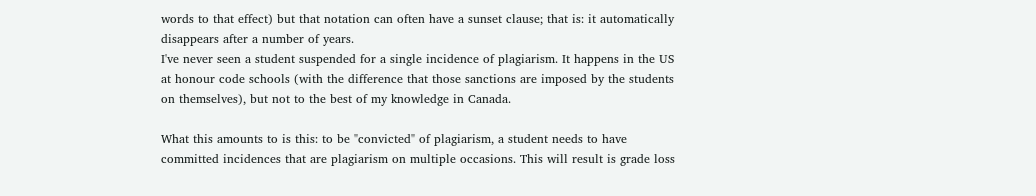words to that effect) but that notation can often have a sunset clause; that is: it automatically disappears after a number of years.
I've never seen a student suspended for a single incidence of plagiarism. It happens in the US at honour code schools (with the difference that those sanctions are imposed by the students on themselves), but not to the best of my knowledge in Canada.

What this amounts to is this: to be "convicted" of plagiarism, a student needs to have committed incidences that are plagiarism on multiple occasions. This will result is grade loss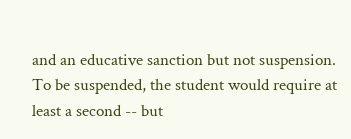and an educative sanction but not suspension. To be suspended, the student would require at least a second -- but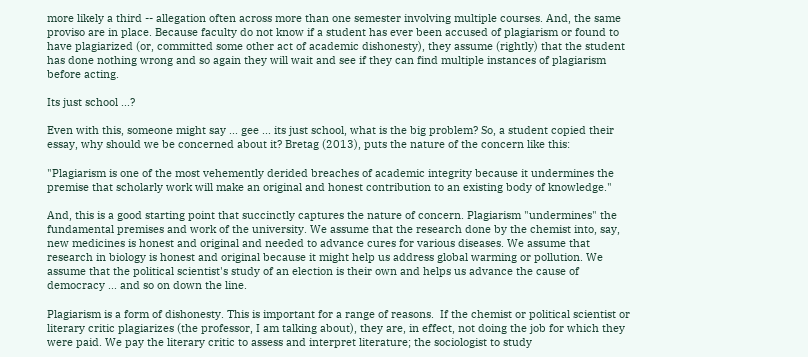more likely a third -- allegation often across more than one semester involving multiple courses. And, the same proviso are in place. Because faculty do not know if a student has ever been accused of plagiarism or found to have plagiarized (or, committed some other act of academic dishonesty), they assume (rightly) that the student has done nothing wrong and so again they will wait and see if they can find multiple instances of plagiarism before acting.

Its just school ...?

Even with this, someone might say ... gee ... its just school, what is the big problem? So, a student copied their essay, why should we be concerned about it? Bretag (2013), puts the nature of the concern like this:

"Plagiarism is one of the most vehemently derided breaches of academic integrity because it undermines the premise that scholarly work will make an original and honest contribution to an existing body of knowledge."

And, this is a good starting point that succinctly captures the nature of concern. Plagiarism "undermines" the fundamental premises and work of the university. We assume that the research done by the chemist into, say, new medicines is honest and original and needed to advance cures for various diseases. We assume that research in biology is honest and original because it might help us address global warming or pollution. We assume that the political scientist's study of an election is their own and helps us advance the cause of democracy ... and so on down the line.

Plagiarism is a form of dishonesty. This is important for a range of reasons.  If the chemist or political scientist or literary critic plagiarizes (the professor, I am talking about), they are, in effect, not doing the job for which they were paid. We pay the literary critic to assess and interpret literature; the sociologist to study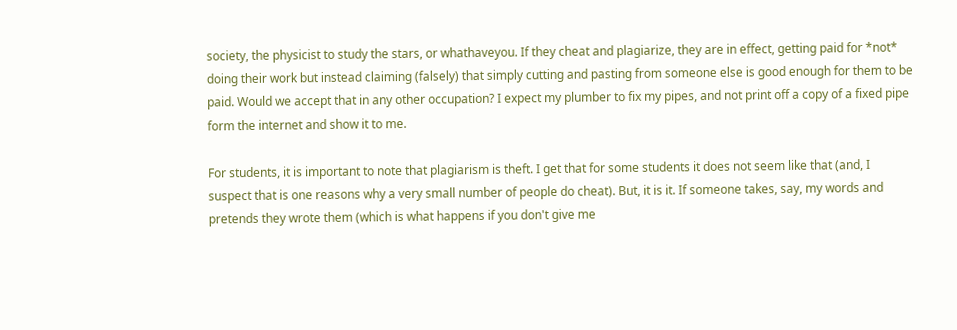society, the physicist to study the stars, or whathaveyou. If they cheat and plagiarize, they are in effect, getting paid for *not* doing their work but instead claiming (falsely) that simply cutting and pasting from someone else is good enough for them to be paid. Would we accept that in any other occupation? I expect my plumber to fix my pipes, and not print off a copy of a fixed pipe form the internet and show it to me.

For students, it is important to note that plagiarism is theft. I get that for some students it does not seem like that (and, I suspect that is one reasons why a very small number of people do cheat). But, it is it. If someone takes, say, my words and pretends they wrote them (which is what happens if you don't give me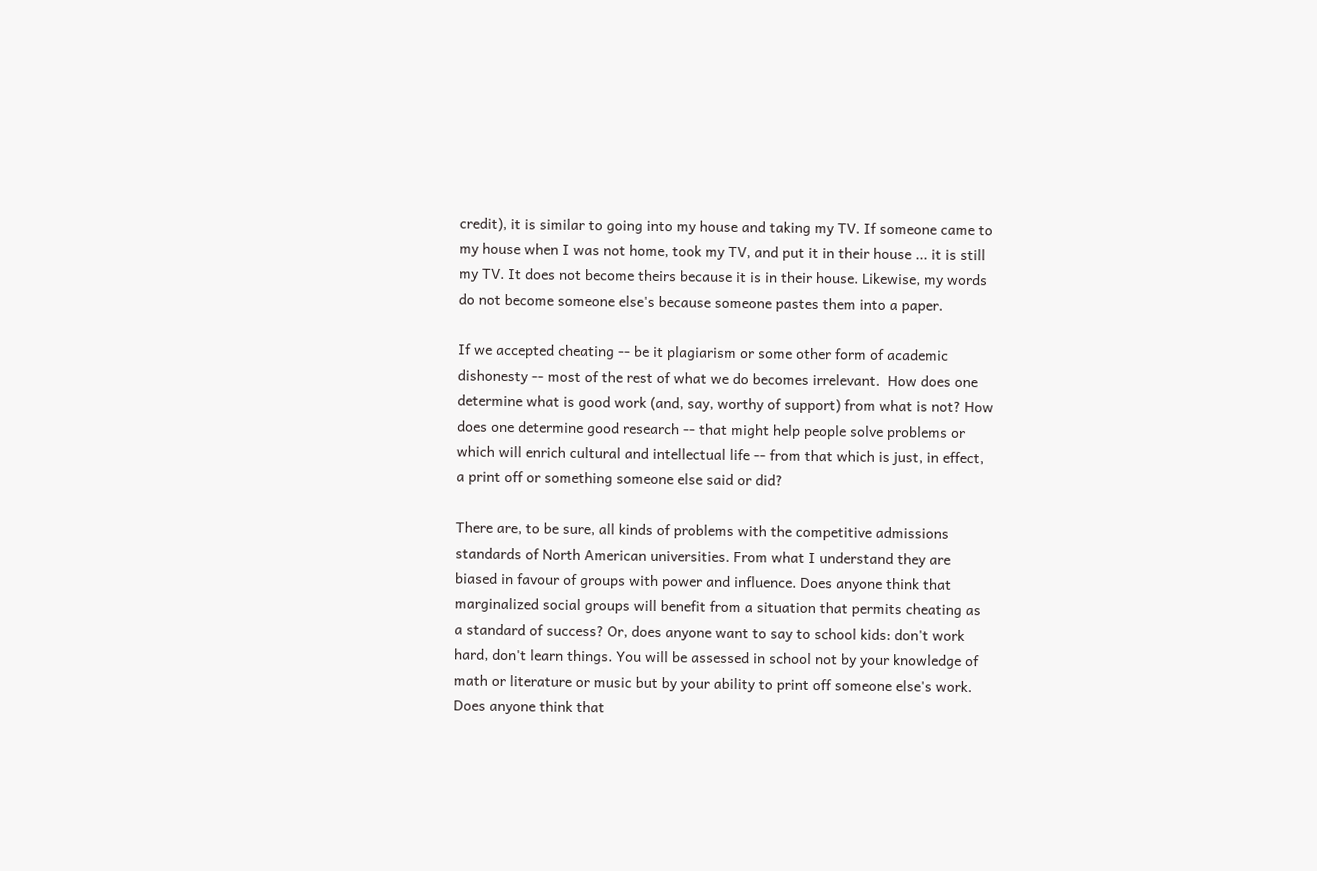credit), it is similar to going into my house and taking my TV. If someone came to my house when I was not home, took my TV, and put it in their house ... it is still my TV. It does not become theirs because it is in their house. Likewise, my words do not become someone else's because someone pastes them into a paper.

If we accepted cheating -- be it plagiarism or some other form of academic dishonesty -- most of the rest of what we do becomes irrelevant.  How does one determine what is good work (and, say, worthy of support) from what is not? How does one determine good research -- that might help people solve problems or which will enrich cultural and intellectual life -- from that which is just, in effect, a print off or something someone else said or did?

There are, to be sure, all kinds of problems with the competitive admissions standards of North American universities. From what I understand they are biased in favour of groups with power and influence. Does anyone think that marginalized social groups will benefit from a situation that permits cheating as a standard of success? Or, does anyone want to say to school kids: don't work hard, don't learn things. You will be assessed in school not by your knowledge of math or literature or music but by your ability to print off someone else's work. Does anyone think that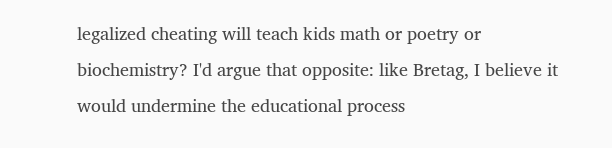legalized cheating will teach kids math or poetry or biochemistry? I'd argue that opposite: like Bretag, I believe it would undermine the educational process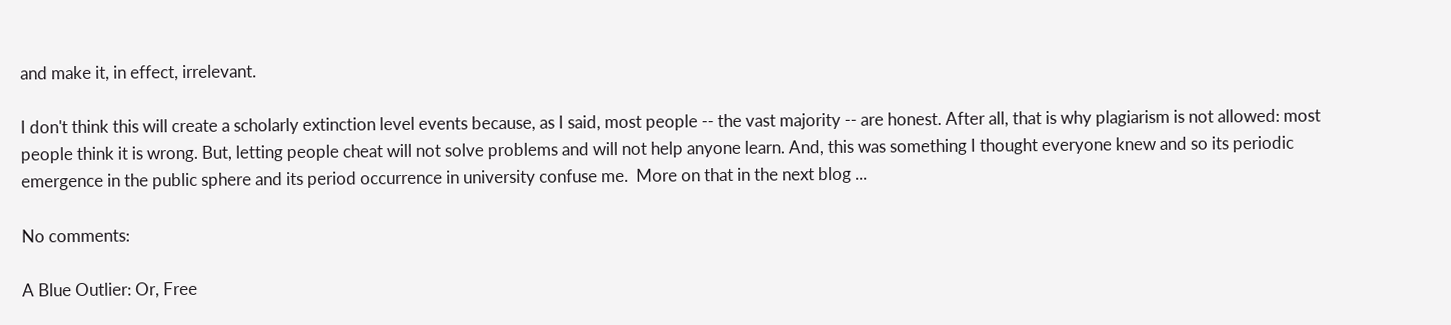and make it, in effect, irrelevant.

I don't think this will create a scholarly extinction level events because, as I said, most people -- the vast majority -- are honest. After all, that is why plagiarism is not allowed: most people think it is wrong. But, letting people cheat will not solve problems and will not help anyone learn. And, this was something I thought everyone knew and so its periodic emergence in the public sphere and its period occurrence in university confuse me.  More on that in the next blog ...

No comments:

A Blue Outlier: Or, Free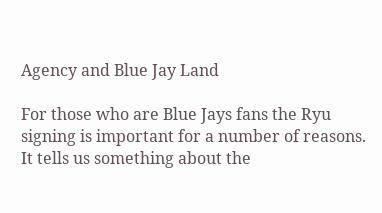Agency and Blue Jay Land

For those who are Blue Jays fans the Ryu signing is important for a number of reasons. It tells us something about the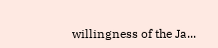willingness of the Ja...